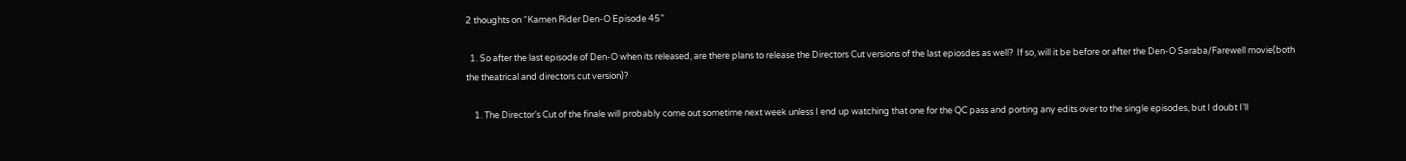2 thoughts on “Kamen Rider Den-O Episode 45”

  1. So after the last episode of Den-O when its released, are there plans to release the Directors Cut versions of the last epiosdes as well?  If so, will it be before or after the Den-O Saraba/Farewell movie(both the theatrical and directors cut version)?

    1. The Director’s Cut of the finale will probably come out sometime next week unless I end up watching that one for the QC pass and porting any edits over to the single episodes, but I doubt I’ll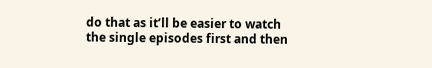do that as it’ll be easier to watch the single episodes first and then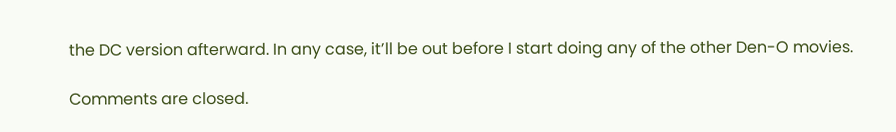the DC version afterward. In any case, it’ll be out before I start doing any of the other Den-O movies.

Comments are closed.